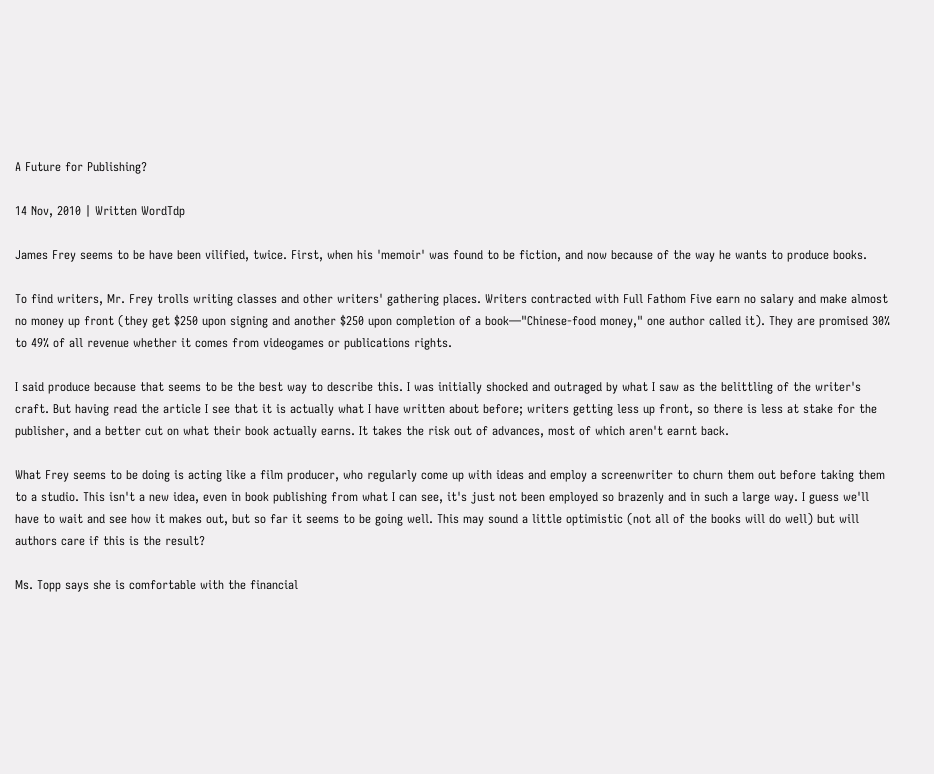A Future for Publishing?

14 Nov, 2010 | Written WordTdp

James Frey seems to be have been vilified, twice. First, when his 'memoir' was found to be fiction, and now because of the way he wants to produce books.

To find writers, Mr. Frey trolls writing classes and other writers' gathering places. Writers contracted with Full Fathom Five earn no salary and make almost no money up front (they get $250 upon signing and another $250 upon completion of a book—"Chinese-food money," one author called it). They are promised 30% to 49% of all revenue whether it comes from videogames or publications rights.

I said produce because that seems to be the best way to describe this. I was initially shocked and outraged by what I saw as the belittling of the writer's craft. But having read the article I see that it is actually what I have written about before; writers getting less up front, so there is less at stake for the publisher, and a better cut on what their book actually earns. It takes the risk out of advances, most of which aren't earnt back.

What Frey seems to be doing is acting like a film producer, who regularly come up with ideas and employ a screenwriter to churn them out before taking them to a studio. This isn't a new idea, even in book publishing from what I can see, it's just not been employed so brazenly and in such a large way. I guess we'll have to wait and see how it makes out, but so far it seems to be going well. This may sound a little optimistic (not all of the books will do well) but will authors care if this is the result?

Ms. Topp says she is comfortable with the financial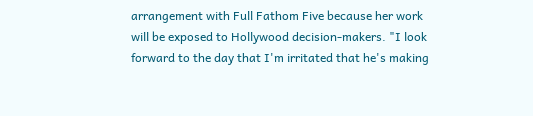arrangement with Full Fathom Five because her work will be exposed to Hollywood decision-makers. "I look forward to the day that I'm irritated that he's making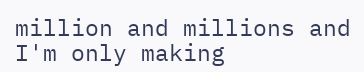million and millions and I'm only making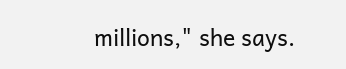millions," she says.